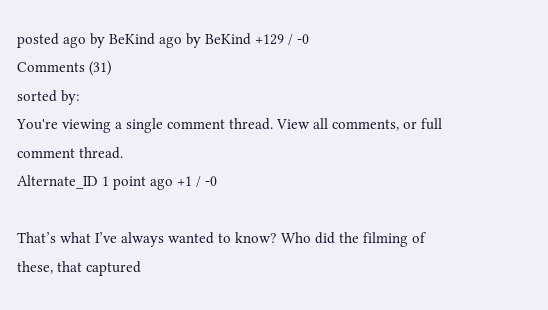posted ago by BeKind ago by BeKind +129 / -0
Comments (31)
sorted by:
You're viewing a single comment thread. View all comments, or full comment thread.
Alternate_ID 1 point ago +1 / -0

That’s what I’ve always wanted to know? Who did the filming of these, that captured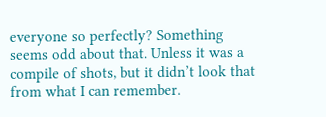everyone so perfectly? Something seems odd about that. Unless it was a compile of shots, but it didn’t look that from what I can remember.